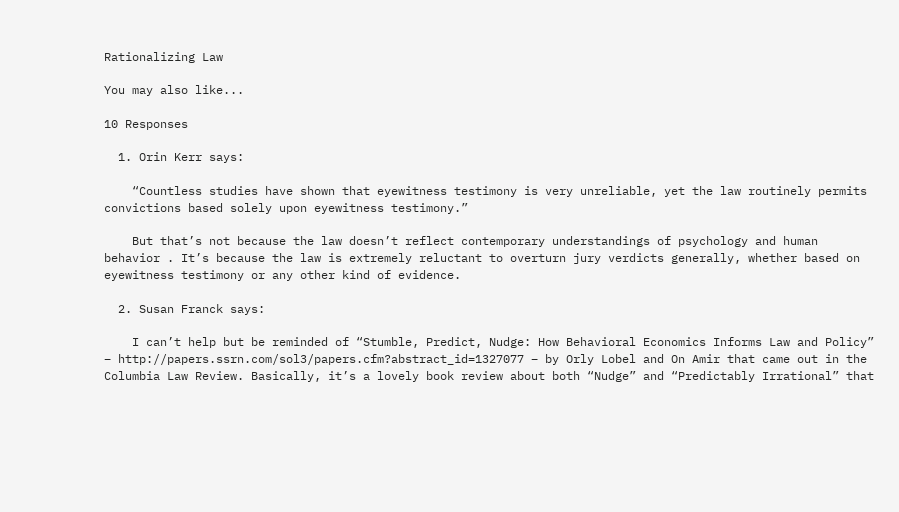Rationalizing Law

You may also like...

10 Responses

  1. Orin Kerr says:

    “Countless studies have shown that eyewitness testimony is very unreliable, yet the law routinely permits convictions based solely upon eyewitness testimony.”

    But that’s not because the law doesn’t reflect contemporary understandings of psychology and human behavior . It’s because the law is extremely reluctant to overturn jury verdicts generally, whether based on eyewitness testimony or any other kind of evidence.

  2. Susan Franck says:

    I can’t help but be reminded of “Stumble, Predict, Nudge: How Behavioral Economics Informs Law and Policy” – http://papers.ssrn.com/sol3/papers.cfm?abstract_id=1327077 – by Orly Lobel and On Amir that came out in the Columbia Law Review. Basically, it’s a lovely book review about both “Nudge” and “Predictably Irrational” that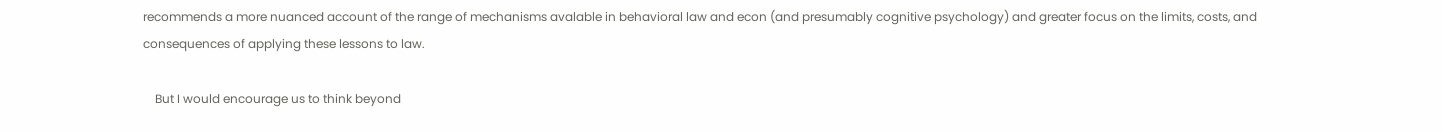recommends a more nuanced account of the range of mechanisms avalable in behavioral law and econ (and presumably cognitive psychology) and greater focus on the limits, costs, and consequences of applying these lessons to law.

    But I would encourage us to think beyond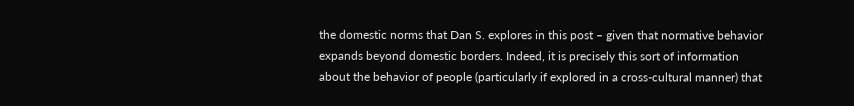the domestic norms that Dan S. explores in this post – given that normative behavior expands beyond domestic borders. Indeed, it is precisely this sort of information about the behavior of people (particularly if explored in a cross-cultural manner) that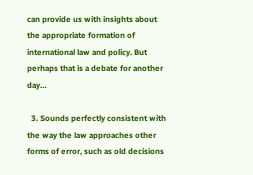can provide us with insights about the appropriate formation of international law and policy. But perhaps that is a debate for another day…

  3. Sounds perfectly consistent with the way the law approaches other forms of error, such as old decisions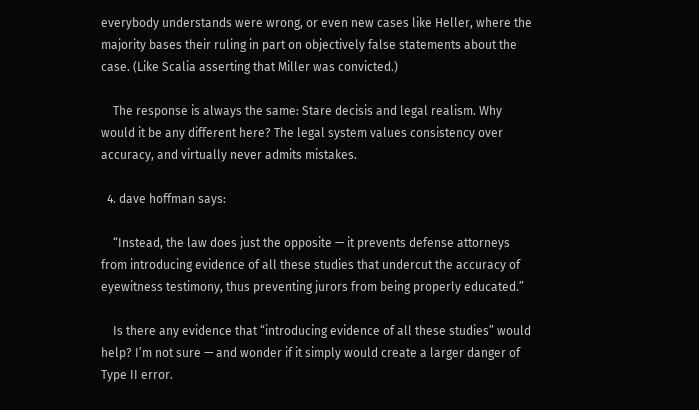everybody understands were wrong, or even new cases like Heller, where the majority bases their ruling in part on objectively false statements about the case. (Like Scalia asserting that Miller was convicted.)

    The response is always the same: Stare decisis and legal realism. Why would it be any different here? The legal system values consistency over accuracy, and virtually never admits mistakes.

  4. dave hoffman says:

    “Instead, the law does just the opposite — it prevents defense attorneys from introducing evidence of all these studies that undercut the accuracy of eyewitness testimony, thus preventing jurors from being properly educated.”

    Is there any evidence that “introducing evidence of all these studies” would help? I’m not sure — and wonder if it simply would create a larger danger of Type II error.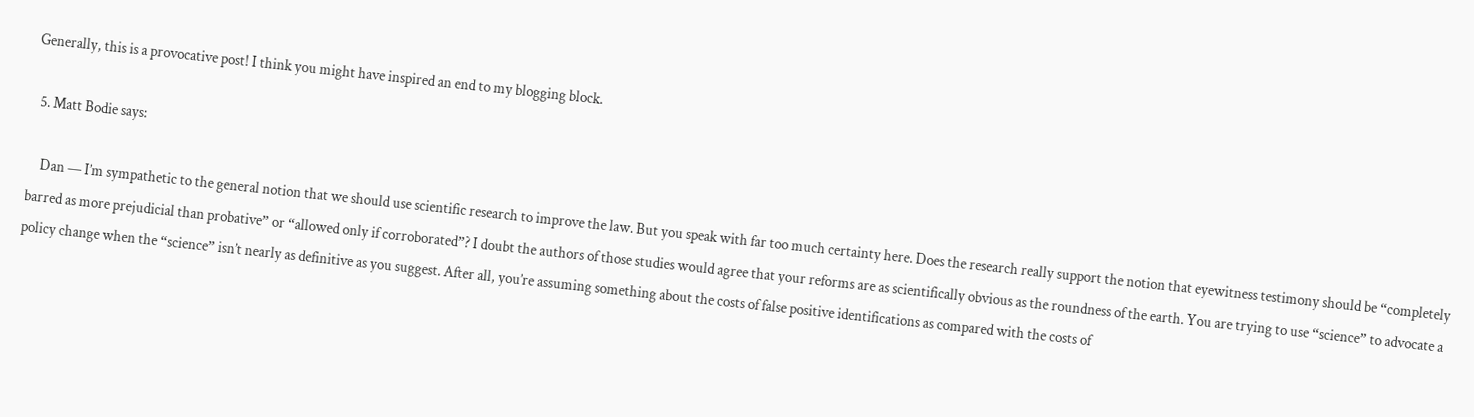Generally, this is a provocative post! I think you might have inspired an end to my blogging block.

  5. Matt Bodie says:

    Dan — I’m sympathetic to the general notion that we should use scientific research to improve the law. But you speak with far too much certainty here. Does the research really support the notion that eyewitness testimony should be “completely barred as more prejudicial than probative” or “allowed only if corroborated”? I doubt the authors of those studies would agree that your reforms are as scientifically obvious as the roundness of the earth. You are trying to use “science” to advocate a policy change when the “science” isn’t nearly as definitive as you suggest. After all, you’re assuming something about the costs of false positive identifications as compared with the costs of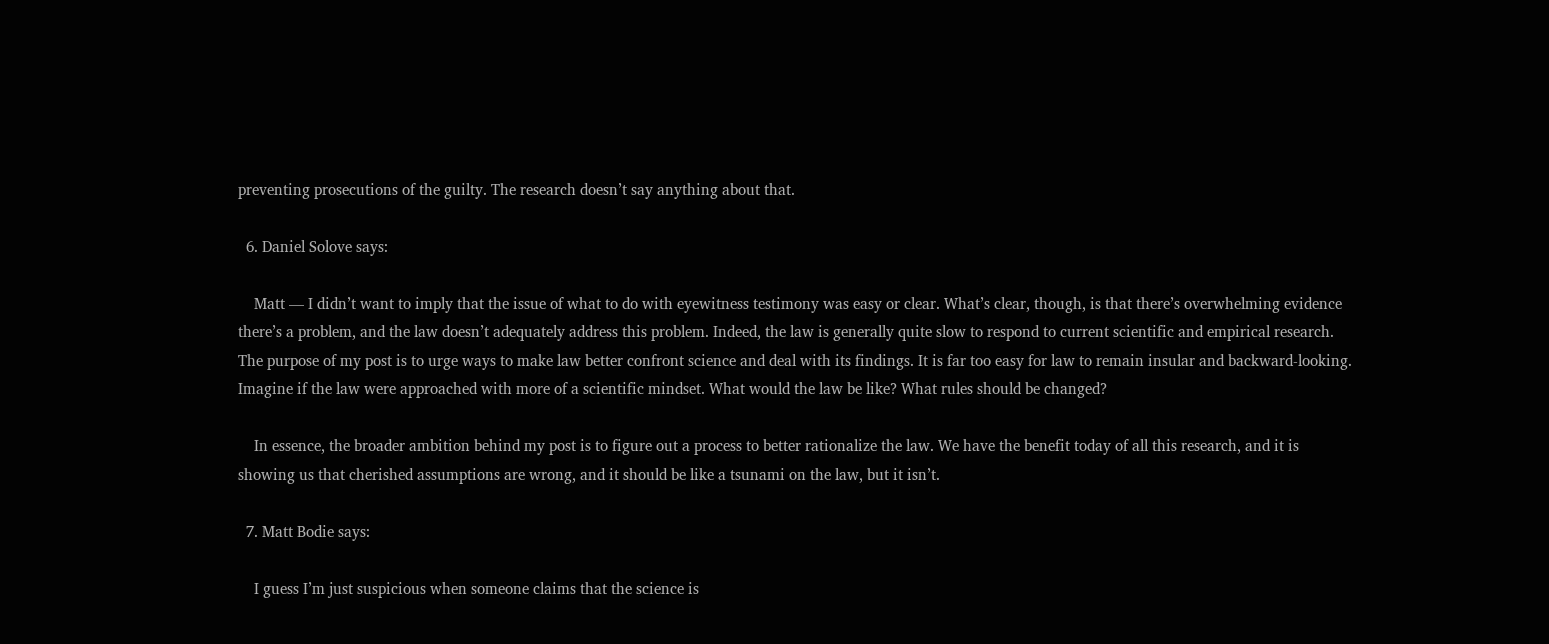preventing prosecutions of the guilty. The research doesn’t say anything about that.

  6. Daniel Solove says:

    Matt — I didn’t want to imply that the issue of what to do with eyewitness testimony was easy or clear. What’s clear, though, is that there’s overwhelming evidence there’s a problem, and the law doesn’t adequately address this problem. Indeed, the law is generally quite slow to respond to current scientific and empirical research. The purpose of my post is to urge ways to make law better confront science and deal with its findings. It is far too easy for law to remain insular and backward-looking. Imagine if the law were approached with more of a scientific mindset. What would the law be like? What rules should be changed?

    In essence, the broader ambition behind my post is to figure out a process to better rationalize the law. We have the benefit today of all this research, and it is showing us that cherished assumptions are wrong, and it should be like a tsunami on the law, but it isn’t.

  7. Matt Bodie says:

    I guess I’m just suspicious when someone claims that the science is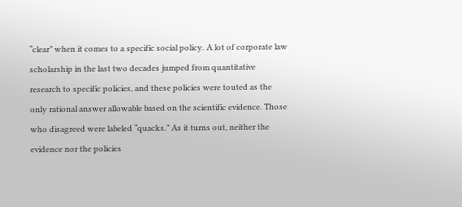“clear” when it comes to a specific social policy. A lot of corporate law scholarship in the last two decades jumped from quantitative research to specific policies, and these policies were touted as the only rational answer allowable based on the scientific evidence. Those who disagreed were labeled “quacks.” As it turns out, neither the evidence nor the policies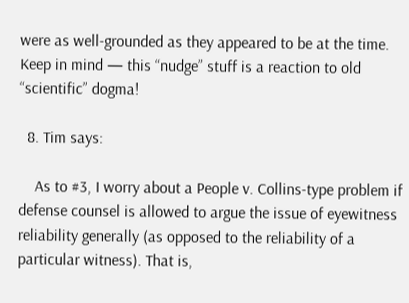were as well-grounded as they appeared to be at the time. Keep in mind — this “nudge” stuff is a reaction to old “scientific” dogma!

  8. Tim says:

    As to #3, I worry about a People v. Collins-type problem if defense counsel is allowed to argue the issue of eyewitness reliability generally (as opposed to the reliability of a particular witness). That is,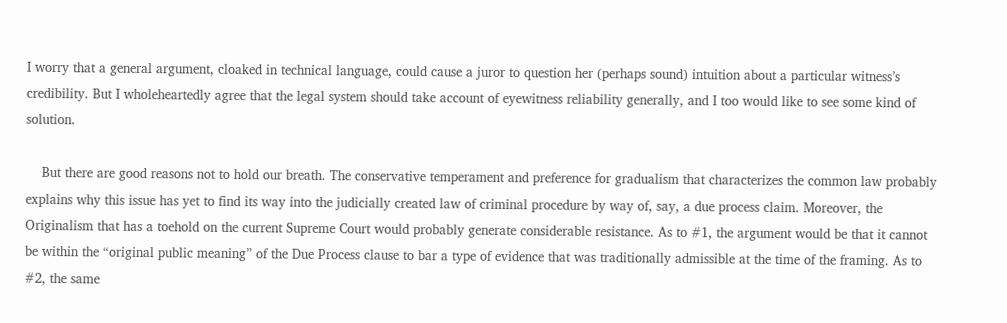I worry that a general argument, cloaked in technical language, could cause a juror to question her (perhaps sound) intuition about a particular witness’s credibility. But I wholeheartedly agree that the legal system should take account of eyewitness reliability generally, and I too would like to see some kind of solution.

    But there are good reasons not to hold our breath. The conservative temperament and preference for gradualism that characterizes the common law probably explains why this issue has yet to find its way into the judicially created law of criminal procedure by way of, say, a due process claim. Moreover, the Originalism that has a toehold on the current Supreme Court would probably generate considerable resistance. As to #1, the argument would be that it cannot be within the “original public meaning” of the Due Process clause to bar a type of evidence that was traditionally admissible at the time of the framing. As to #2, the same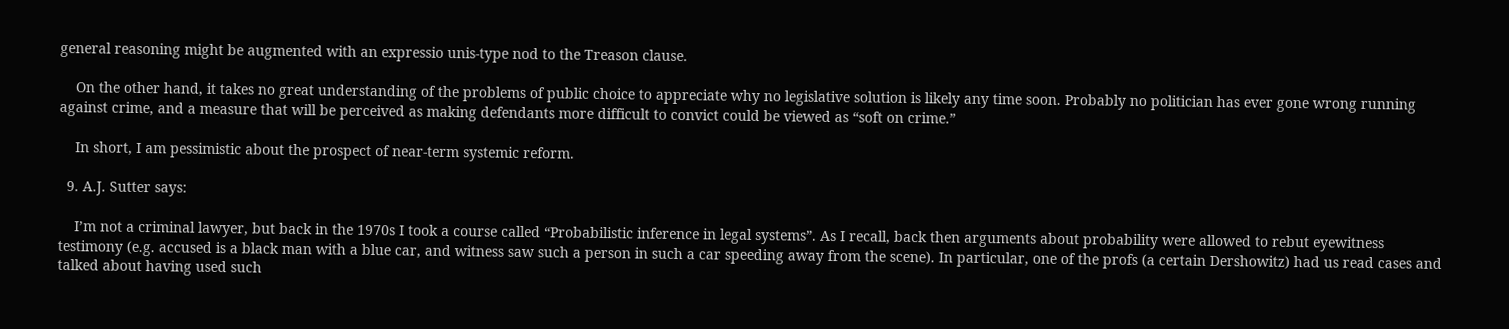general reasoning might be augmented with an expressio unis-type nod to the Treason clause.

    On the other hand, it takes no great understanding of the problems of public choice to appreciate why no legislative solution is likely any time soon. Probably no politician has ever gone wrong running against crime, and a measure that will be perceived as making defendants more difficult to convict could be viewed as “soft on crime.”

    In short, I am pessimistic about the prospect of near-term systemic reform.

  9. A.J. Sutter says:

    I’m not a criminal lawyer, but back in the 1970s I took a course called “Probabilistic inference in legal systems”. As I recall, back then arguments about probability were allowed to rebut eyewitness testimony (e.g. accused is a black man with a blue car, and witness saw such a person in such a car speeding away from the scene). In particular, one of the profs (a certain Dershowitz) had us read cases and talked about having used such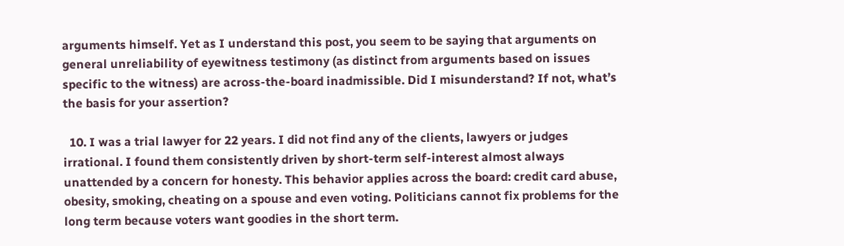arguments himself. Yet as I understand this post, you seem to be saying that arguments on general unreliability of eyewitness testimony (as distinct from arguments based on issues specific to the witness) are across-the-board inadmissible. Did I misunderstand? If not, what’s the basis for your assertion?

  10. I was a trial lawyer for 22 years. I did not find any of the clients, lawyers or judges irrational. I found them consistently driven by short-term self-interest almost always unattended by a concern for honesty. This behavior applies across the board: credit card abuse, obesity, smoking, cheating on a spouse and even voting. Politicians cannot fix problems for the long term because voters want goodies in the short term.